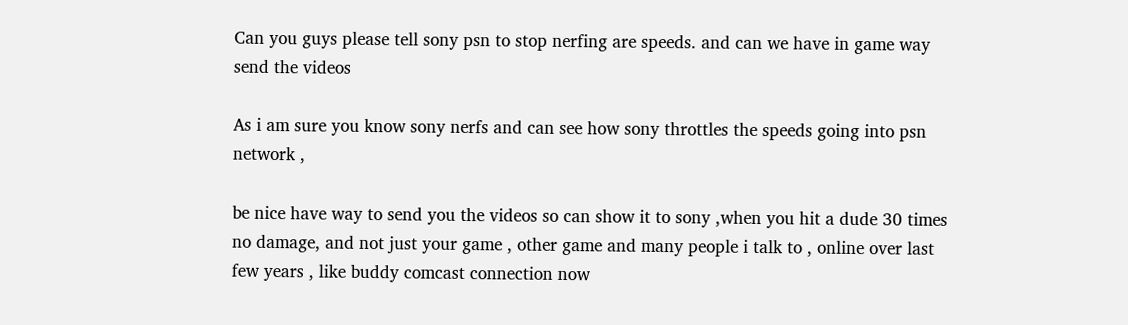Can you guys please tell sony psn to stop nerfing are speeds. and can we have in game way send the videos

As i am sure you know sony nerfs and can see how sony throttles the speeds going into psn network ,

be nice have way to send you the videos so can show it to sony ,when you hit a dude 30 times no damage, and not just your game , other game and many people i talk to , online over last few years , like buddy comcast connection now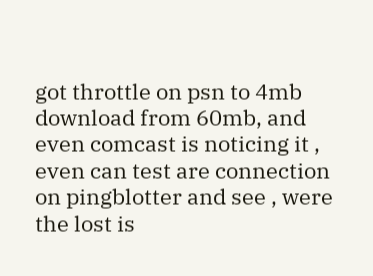got throttle on psn to 4mb download from 60mb, and even comcast is noticing it , even can test are connection on pingblotter and see , were the lost is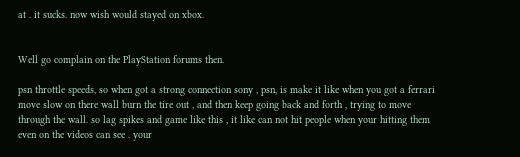at . it sucks. now wish would stayed on xbox.


Well go complain on the PlayStation forums then.

psn throttle speeds, so when got a strong connection sony , psn, is make it like when you got a ferrari move slow on there wall burn the tire out , and then keep going back and forth , trying to move through the wall. so lag spikes and game like this , it like can not hit people when your hitting them even on the videos can see . your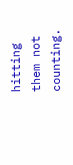hitting them not counting.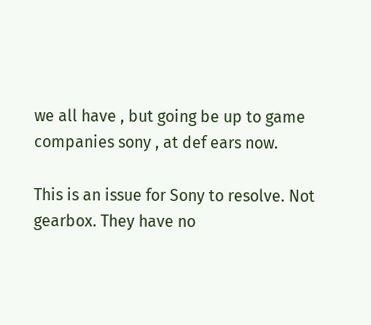we all have , but going be up to game companies sony , at def ears now.

This is an issue for Sony to resolve. Not gearbox. They have no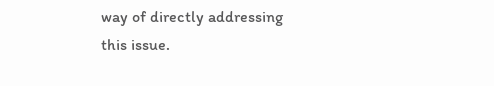way of directly addressing this issue.